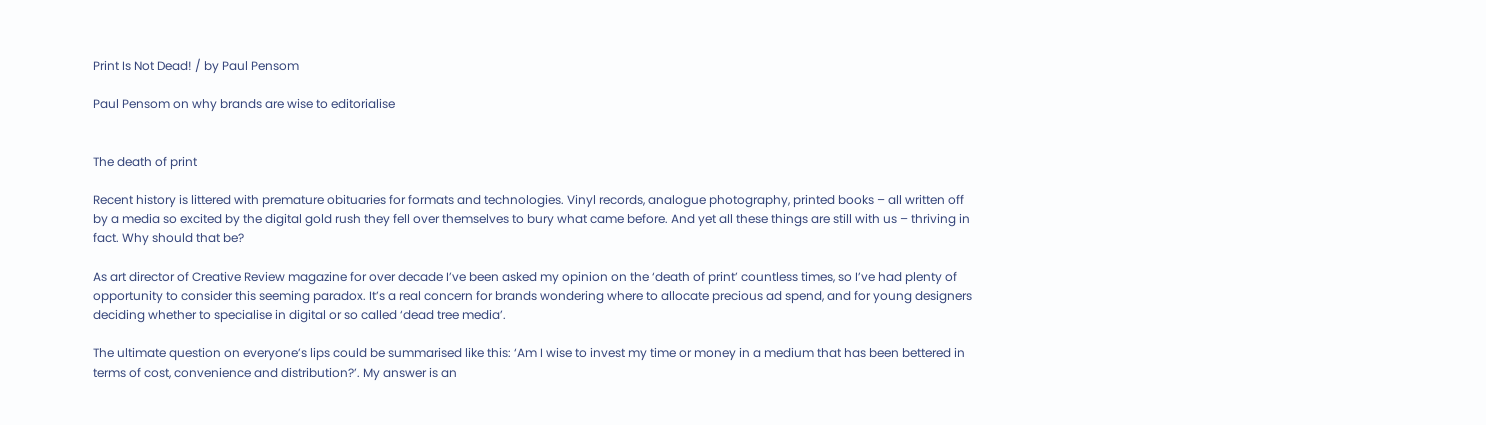Print Is Not Dead! / by Paul Pensom

Paul Pensom on why brands are wise to editorialise


The death of print

Recent history is littered with premature obituaries for formats and technologies. Vinyl records, analogue photography, printed books – all written off by a media so excited by the digital gold rush they fell over themselves to bury what came before. And yet all these things are still with us – thriving in fact. Why should that be?

As art director of Creative Review magazine for over decade I’ve been asked my opinion on the ‘death of print’ countless times, so I’ve had plenty of opportunity to consider this seeming paradox. It’s a real concern for brands wondering where to allocate precious ad spend, and for young designers deciding whether to specialise in digital or so called ‘dead tree media’.

The ultimate question on everyone’s lips could be summarised like this: ‘Am I wise to invest my time or money in a medium that has been bettered in terms of cost, convenience and distribution?’. My answer is an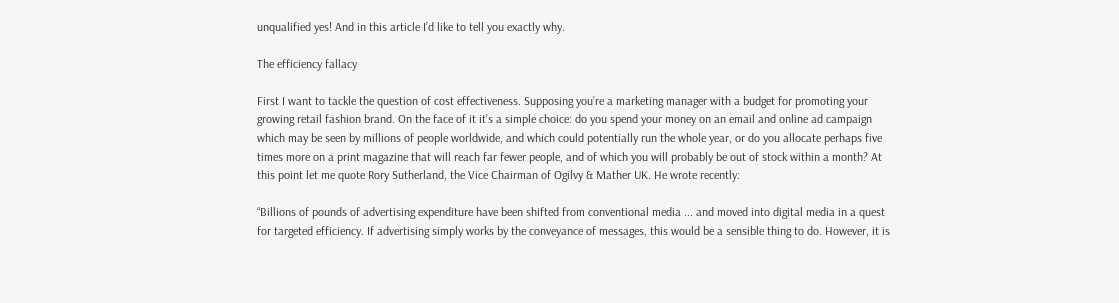unqualified yes! And in this article I’d like to tell you exactly why.

The efficiency fallacy

First I want to tackle the question of cost effectiveness. Supposing you’re a marketing manager with a budget for promoting your growing retail fashion brand. On the face of it it’s a simple choice: do you spend your money on an email and online ad campaign which may be seen by millions of people worldwide, and which could potentially run the whole year, or do you allocate perhaps five times more on a print magazine that will reach far fewer people, and of which you will probably be out of stock within a month? At this point let me quote Rory Sutherland, the Vice Chairman of Ogilvy & Mather UK. He wrote recently:

“Billions of pounds of advertising expenditure have been shifted from conventional media ... and moved into digital media in a quest for targeted efficiency. If advertising simply works by the conveyance of messages, this would be a sensible thing to do. However, it is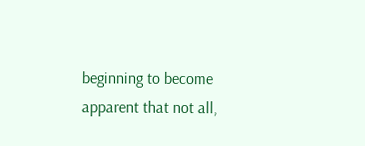beginning to become apparent that not all,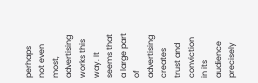perhaps not even most, advertising works this way. It seems that a large part of advertising creates trust and conviction in its audience precisely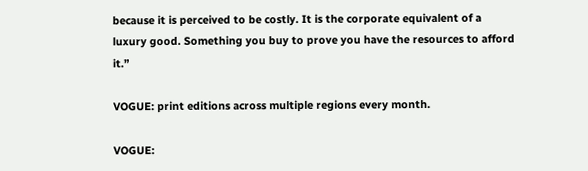because it is perceived to be costly. It is the corporate equivalent of a luxury good. Something you buy to prove you have the resources to afford it.”

VOGUE: print editions across multiple regions every month.

VOGUE: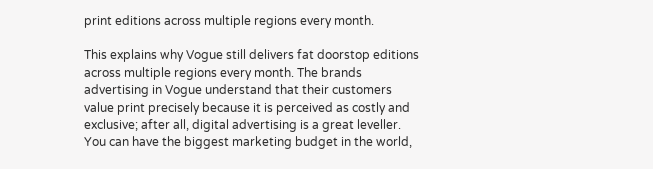print editions across multiple regions every month.

This explains why Vogue still delivers fat doorstop editions across multiple regions every month. The brands advertising in Vogue understand that their customers value print precisely because it is perceived as costly and exclusive; after all, digital advertising is a great leveller. You can have the biggest marketing budget in the world,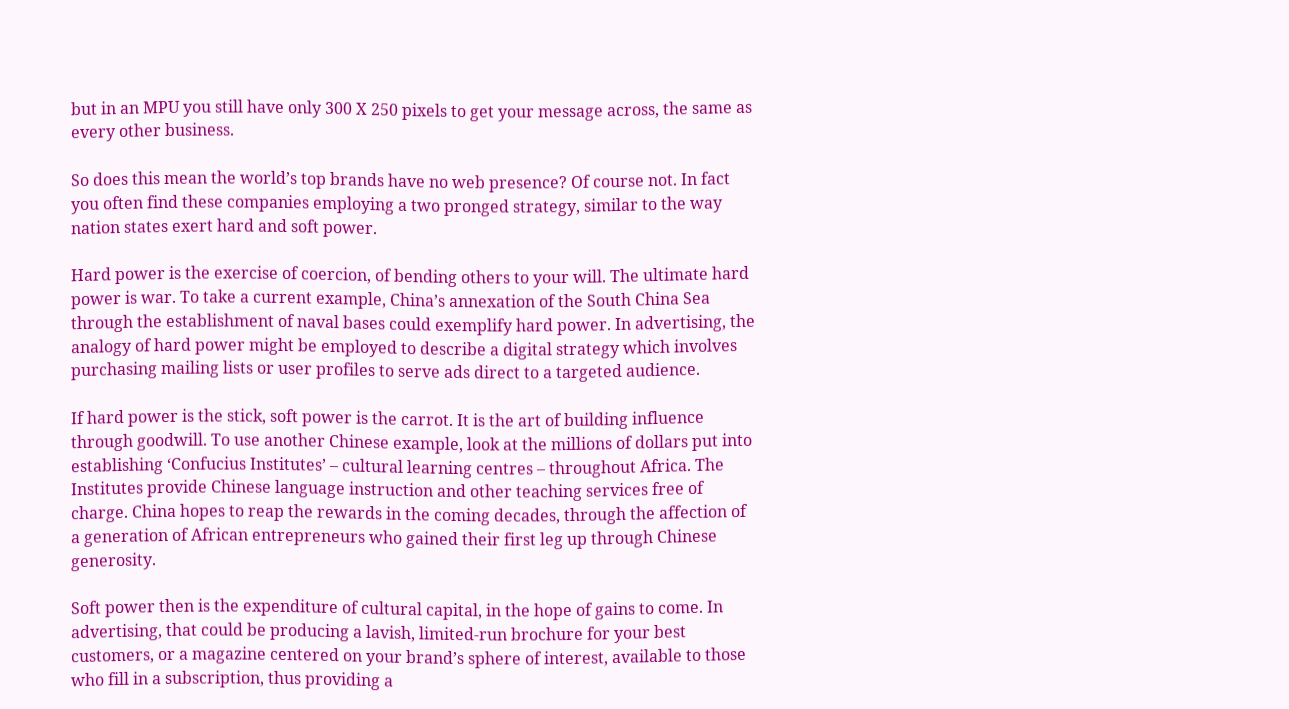but in an MPU you still have only 300 X 250 pixels to get your message across, the same as every other business.

So does this mean the world’s top brands have no web presence? Of course not. In fact you often find these companies employing a two pronged strategy, similar to the way nation states exert hard and soft power.

Hard power is the exercise of coercion, of bending others to your will. The ultimate hard power is war. To take a current example, China’s annexation of the South China Sea through the establishment of naval bases could exemplify hard power. In advertising, the analogy of hard power might be employed to describe a digital strategy which involves purchasing mailing lists or user profiles to serve ads direct to a targeted audience.

If hard power is the stick, soft power is the carrot. It is the art of building influence through goodwill. To use another Chinese example, look at the millions of dollars put into establishing ‘Confucius Institutes’ – cultural learning centres – throughout Africa. The Institutes provide Chinese language instruction and other teaching services free of charge. China hopes to reap the rewards in the coming decades, through the affection of a generation of African entrepreneurs who gained their first leg up through Chinese generosity.

Soft power then is the expenditure of cultural capital, in the hope of gains to come. In advertising, that could be producing a lavish, limited-run brochure for your best customers, or a magazine centered on your brand’s sphere of interest, available to those who fill in a subscription, thus providing a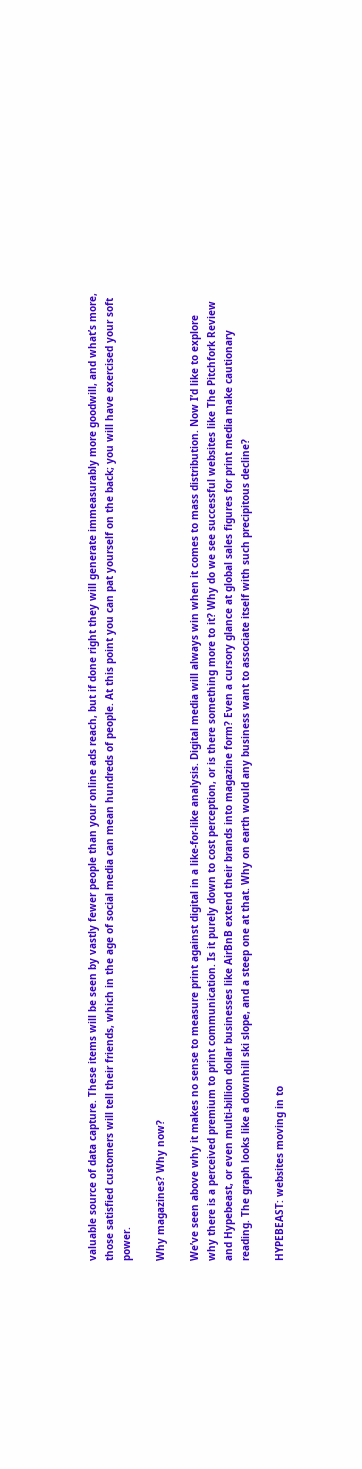valuable source of data capture. These items will be seen by vastly fewer people than your online ads reach, but if done right they will generate immeasurably more goodwill, and what’s more, those satisfied customers will tell their friends, which in the age of social media can mean hundreds of people. At this point you can pat yourself on the back; you will have exercised your soft power.

Why magazines? Why now?

We’ve seen above why it makes no sense to measure print against digital in a like-for-like analysis. Digital media will always win when it comes to mass distribution. Now I’d like to explore why there is a perceived premium to print communication. Is it purely down to cost perception, or is there something more to it? Why do we see successful websites like The Pitchfork Review and Hypebeast, or even multi-billion dollar businesses like AirBnB extend their brands into magazine form? Even a cursory glance at global sales figures for print media make cautionary reading. The graph looks like a downhill ski slope, and a steep one at that. Why on earth would any business want to associate itself with such precipitous decline?

HYPEBEAST: websites moving in to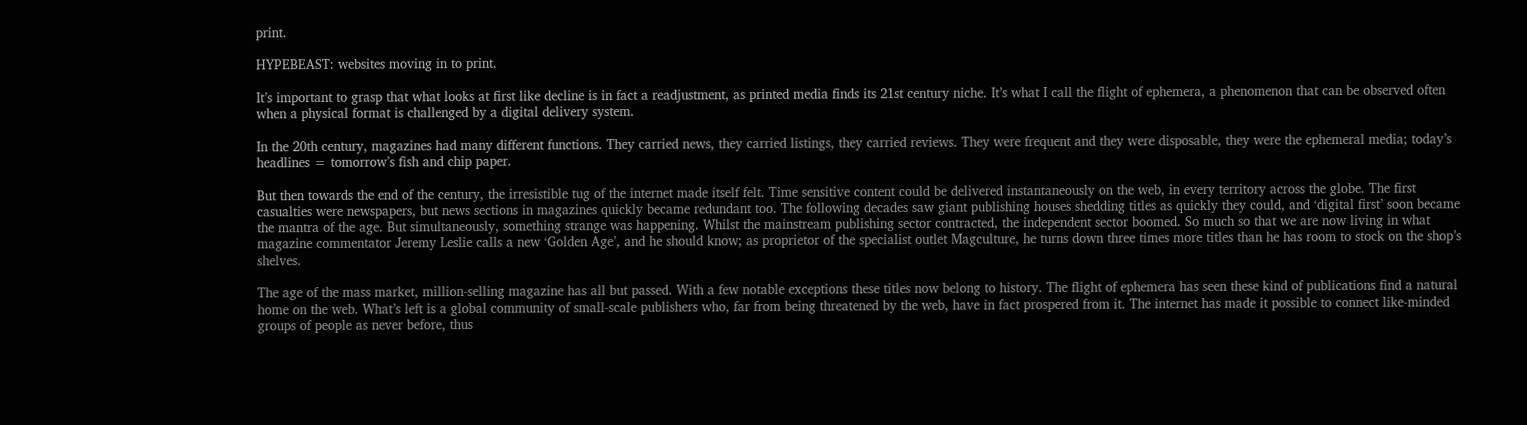print.

HYPEBEAST: websites moving in to print.

It’s important to grasp that what looks at first like decline is in fact a readjustment, as printed media finds its 21st century niche. It’s what I call the flight of ephemera, a phenomenon that can be observed often when a physical format is challenged by a digital delivery system.

In the 20th century, magazines had many different functions. They carried news, they carried listings, they carried reviews. They were frequent and they were disposable, they were the ephemeral media; today’s headlines = tomorrow’s fish and chip paper.

But then towards the end of the century, the irresistible tug of the internet made itself felt. Time sensitive content could be delivered instantaneously on the web, in every territory across the globe. The first casualties were newspapers, but news sections in magazines quickly became redundant too. The following decades saw giant publishing houses shedding titles as quickly they could, and ‘digital first’ soon became the mantra of the age. But simultaneously, something strange was happening. Whilst the mainstream publishing sector contracted, the independent sector boomed. So much so that we are now living in what magazine commentator Jeremy Leslie calls a new ‘Golden Age’, and he should know; as proprietor of the specialist outlet Magculture, he turns down three times more titles than he has room to stock on the shop’s shelves.

The age of the mass market, million-selling magazine has all but passed. With a few notable exceptions these titles now belong to history. The flight of ephemera has seen these kind of publications find a natural home on the web. What’s left is a global community of small-scale publishers who, far from being threatened by the web, have in fact prospered from it. The internet has made it possible to connect like-minded groups of people as never before, thus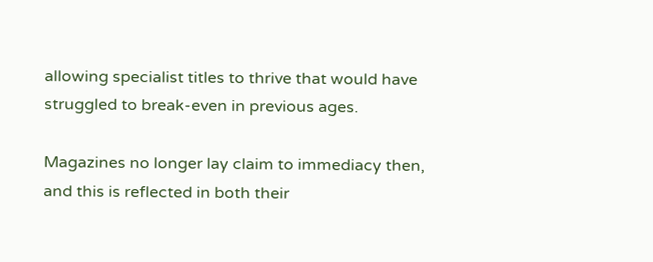allowing specialist titles to thrive that would have struggled to break-even in previous ages.

Magazines no longer lay claim to immediacy then, and this is reflected in both their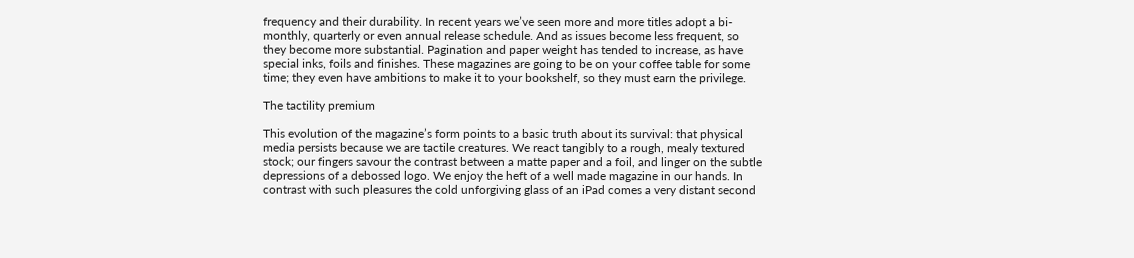frequency and their durability. In recent years we’ve seen more and more titles adopt a bi-monthly, quarterly or even annual release schedule. And as issues become less frequent, so they become more substantial. Pagination and paper weight has tended to increase, as have special inks, foils and finishes. These magazines are going to be on your coffee table for some time; they even have ambitions to make it to your bookshelf, so they must earn the privilege.

The tactility premium

This evolution of the magazine’s form points to a basic truth about its survival: that physical media persists because we are tactile creatures. We react tangibly to a rough, mealy textured stock; our fingers savour the contrast between a matte paper and a foil, and linger on the subtle depressions of a debossed logo. We enjoy the heft of a well made magazine in our hands. In contrast with such pleasures the cold unforgiving glass of an iPad comes a very distant second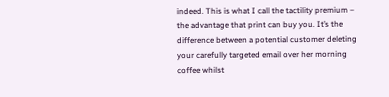indeed. This is what I call the tactility premium – the advantage that print can buy you. It’s the difference between a potential customer deleting your carefully targeted email over her morning coffee whilst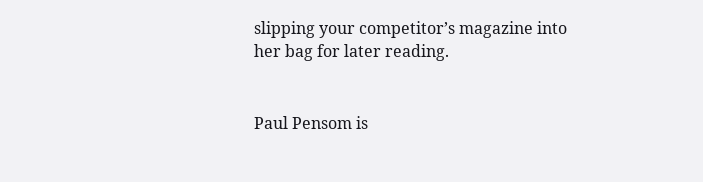slipping your competitor’s magazine into her bag for later reading.


Paul Pensom is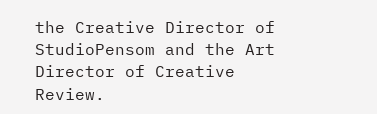the Creative Director of StudioPensom and the Art Director of Creative Review.